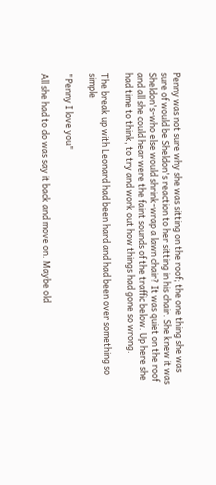Penny was not sure why she was sitting on the roof; the one thing she was sure of would be Sheldon's reaction to her sitting in his chair. She knew it was Sheldon's-who else would shrink-wrap a lawn chair? It was quiet on the roof and all she could hear were the faint sounds of the traffic below. Up here she had time to think, to try and work out how things had gone so wrong.

The break up with Leonard had been hard and had been over something so simple

"Penny I love you"

All she had to do was say it back and move on. Maybe old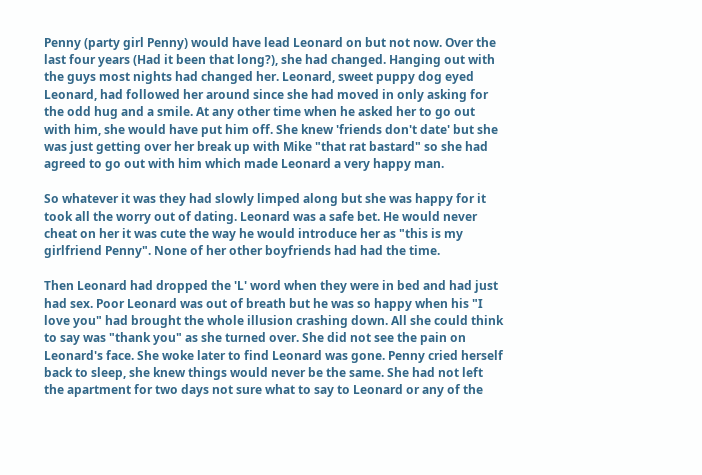Penny (party girl Penny) would have lead Leonard on but not now. Over the last four years (Had it been that long?), she had changed. Hanging out with the guys most nights had changed her. Leonard, sweet puppy dog eyed Leonard, had followed her around since she had moved in only asking for the odd hug and a smile. At any other time when he asked her to go out with him, she would have put him off. She knew 'friends don't date' but she was just getting over her break up with Mike "that rat bastard" so she had agreed to go out with him which made Leonard a very happy man.

So whatever it was they had slowly limped along but she was happy for it took all the worry out of dating. Leonard was a safe bet. He would never cheat on her it was cute the way he would introduce her as "this is my girlfriend Penny". None of her other boyfriends had had the time.

Then Leonard had dropped the 'L' word when they were in bed and had just had sex. Poor Leonard was out of breath but he was so happy when his "I love you" had brought the whole illusion crashing down. All she could think to say was "thank you" as she turned over. She did not see the pain on Leonard's face. She woke later to find Leonard was gone. Penny cried herself back to sleep, she knew things would never be the same. She had not left the apartment for two days not sure what to say to Leonard or any of the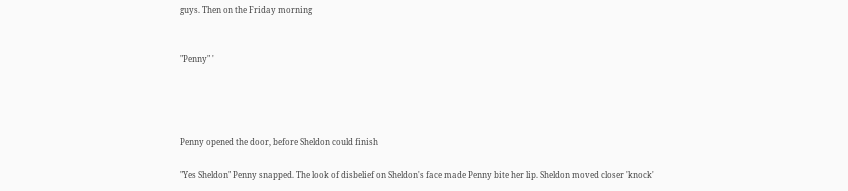guys. Then on the Friday morning


"Penny" '




Penny opened the door, before Sheldon could finish

"Yes Sheldon" Penny snapped. The look of disbelief on Sheldon's face made Penny bite her lip. Sheldon moved closer 'knock'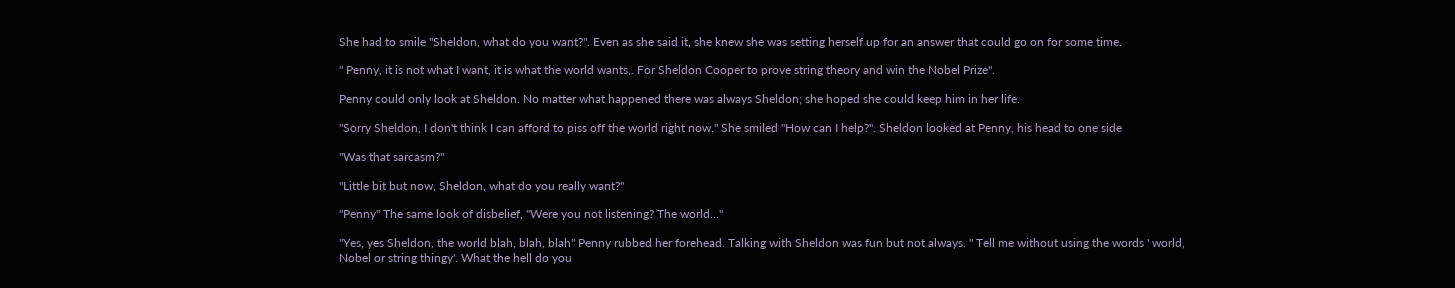She had to smile "Sheldon, what do you want?". Even as she said it, she knew she was setting herself up for an answer that could go on for some time.

" Penny, it is not what I want, it is what the world wants,. For Sheldon Cooper to prove string theory and win the Nobel Prize".

Penny could only look at Sheldon. No matter what happened there was always Sheldon; she hoped she could keep him in her life.

"Sorry Sheldon, I don't think I can afford to piss off the world right now." She smiled "How can I help?". Sheldon looked at Penny, his head to one side

"Was that sarcasm?"

"Little bit but now, Sheldon, what do you really want?"

"Penny" The same look of disbelief, "Were you not listening? The world…"

"Yes, yes Sheldon, the world blah, blah, blah" Penny rubbed her forehead. Talking with Sheldon was fun but not always. " Tell me without using the words ' world, Nobel or string thingy'. What the hell do you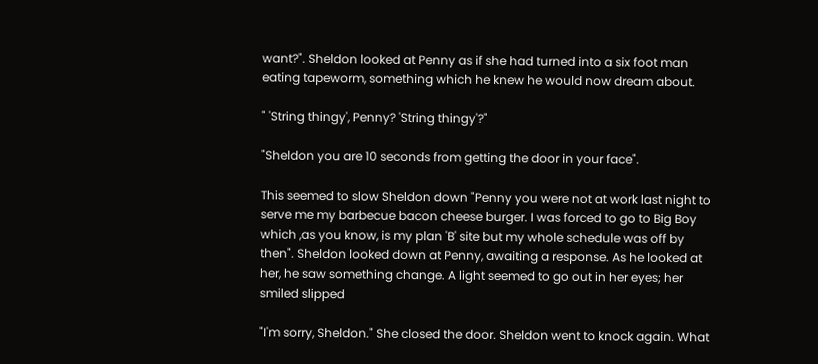want?". Sheldon looked at Penny as if she had turned into a six foot man eating tapeworm, something which he knew he would now dream about.

" 'String thingy', Penny? 'String thingy'?"

"Sheldon you are 10 seconds from getting the door in your face".

This seemed to slow Sheldon down "Penny you were not at work last night to serve me my barbecue bacon cheese burger. I was forced to go to Big Boy which ,as you know, is my plan 'B' site but my whole schedule was off by then". Sheldon looked down at Penny, awaiting a response. As he looked at her, he saw something change. A light seemed to go out in her eyes; her smiled slipped

"I'm sorry, Sheldon." She closed the door. Sheldon went to knock again. What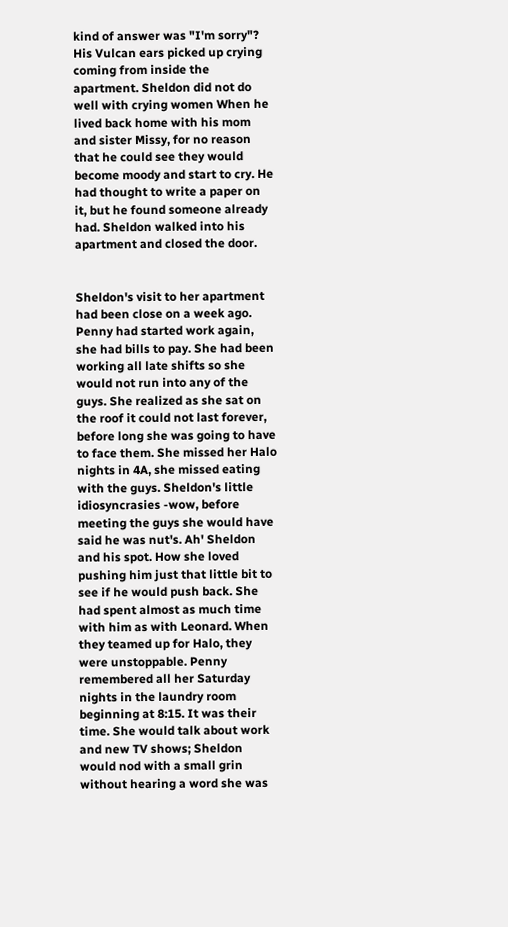kind of answer was "I'm sorry"? His Vulcan ears picked up crying coming from inside the apartment. Sheldon did not do well with crying women When he lived back home with his mom and sister Missy, for no reason that he could see they would become moody and start to cry. He had thought to write a paper on it, but he found someone already had. Sheldon walked into his apartment and closed the door.


Sheldon's visit to her apartment had been close on a week ago. Penny had started work again, she had bills to pay. She had been working all late shifts so she would not run into any of the guys. She realized as she sat on the roof it could not last forever, before long she was going to have to face them. She missed her Halo nights in 4A, she missed eating with the guys. Sheldon's little idiosyncrasies -wow, before meeting the guys she would have said he was nut's. Ah' Sheldon and his spot. How she loved pushing him just that little bit to see if he would push back. She had spent almost as much time with him as with Leonard. When they teamed up for Halo, they were unstoppable. Penny remembered all her Saturday nights in the laundry room beginning at 8:15. It was their time. She would talk about work and new TV shows; Sheldon would nod with a small grin without hearing a word she was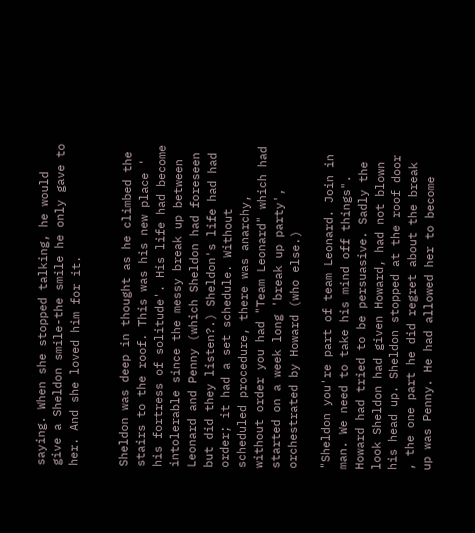saying. When she stopped talking, he would give a Sheldon smile-the smile he only gave to her. And she loved him for it.


Sheldon was deep in thought as he climbed the stairs to the roof. This was his new place ' his fortress of solitude'. His life had become intolerable since the messy break up between Leonard and Penny (which Sheldon had foreseen but did they listen?.) Sheldon's life had had order; it had a set schedule. Without scheduled procedure, there was anarchy, without order you had "Team Leonard" which had started on a week long 'break up party', orchestrated by Howard (who else.)

"Sheldon you're part of team Leonard. Join in man. We need to take his mind off things". Howard had tried to be persuasive. Sadly the look Sheldon had given Howard, had not blown his head up. Sheldon stopped at the roof door , the one part he did regret about the break up was Penny. He had allowed her to become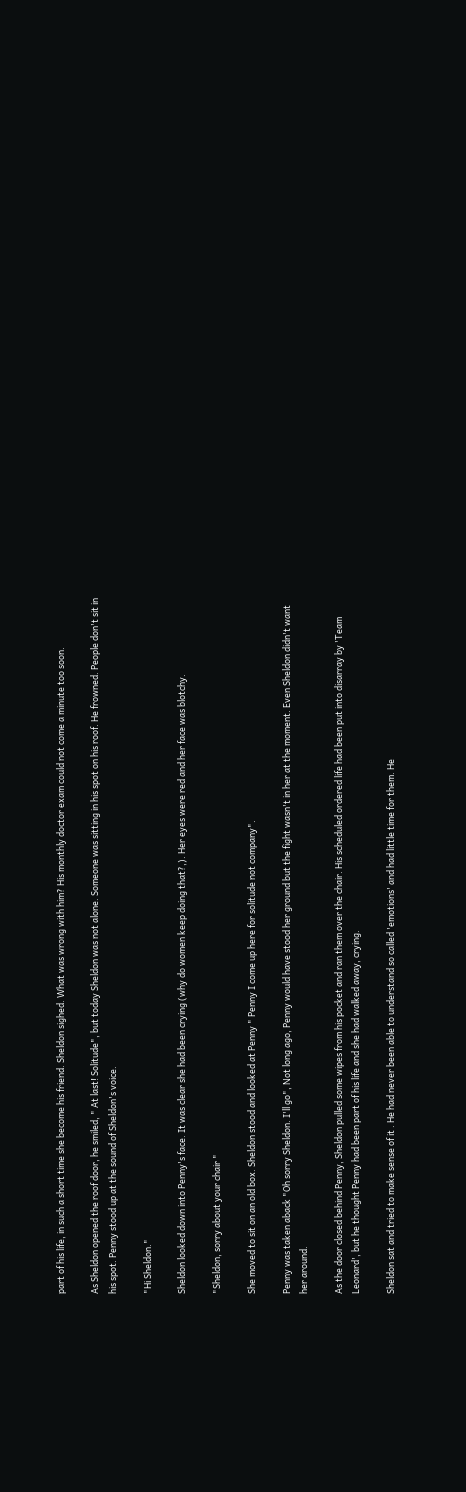part of his life, in such a short time she become his friend. Sheldon sighed. What was wrong with him? His monthly doctor exam could not come a minute too soon.

As Sheldon opened the roof door, he smiled, " At last! Solitude", but today Sheldon was not alone. Someone was sitting in his spot on his roof. He frowned. People don't sit in his spot. Penny stood up at the sound of Sheldon's voice.

"Hi Sheldon."

Sheldon looked down into Penny's face. It was clear she had been crying (why do women keep doing that?,). Her eyes were red and her face was blotchy.

"Sheldon, sorry about your chair "

She moved to sit on an old box. Sheldon stood and looked at Penny " Penny I come up here for solitude not company".

Penny was taken aback "Oh sorry Sheldon. I'll go", Not long ago, Penny would have stood her ground but the fight wasn't in her at the moment. Even Sheldon didn't want her around.

As the door closed behind Penny, Sheldon pulled some wipes from his pocket and ran them over the chair. His scheduled ordered life had been put into disarray by 'Team Leonard', but he thought Penny had been part of his life and she had walked away, crying.

Sheldon sat and tried to make sense of it . He had never been able to understand so called 'emotions' and had little time for them. He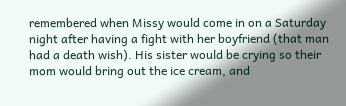remembered when Missy would come in on a Saturday night after having a fight with her boyfriend (that man had a death wish). His sister would be crying so their mom would bring out the ice cream, and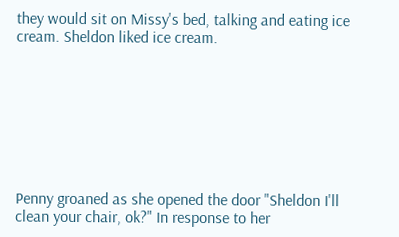they would sit on Missy's bed, talking and eating ice cream. Sheldon liked ice cream.








Penny groaned as she opened the door "Sheldon I'll clean your chair, ok?" In response to her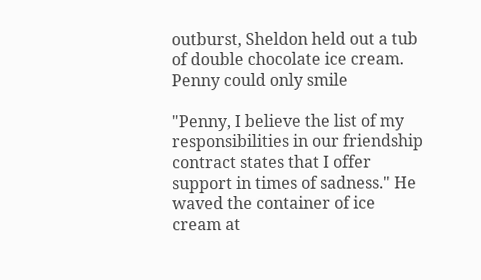outburst, Sheldon held out a tub of double chocolate ice cream. Penny could only smile

"Penny, I believe the list of my responsibilities in our friendship contract states that I offer support in times of sadness." He waved the container of ice cream at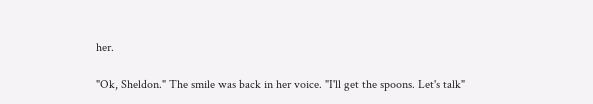her.

"Ok, Sheldon." The smile was back in her voice. "I'll get the spoons. Let's talk"